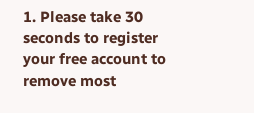1. Please take 30 seconds to register your free account to remove most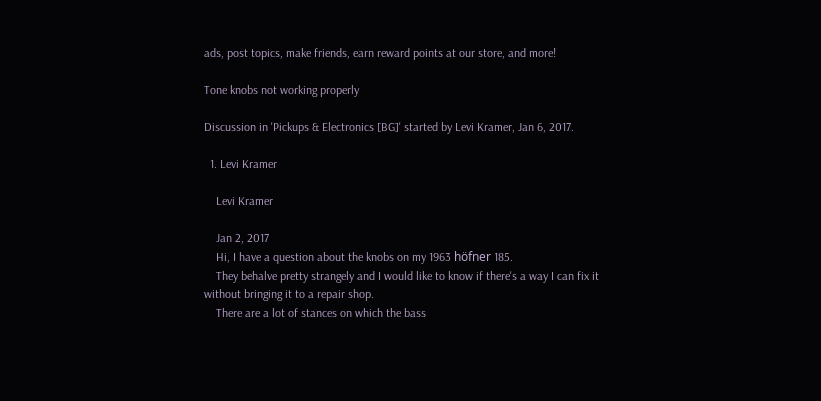ads, post topics, make friends, earn reward points at our store, and more!

Tone knobs not working properly

Discussion in 'Pickups & Electronics [BG]' started by Levi Kramer, Jan 6, 2017.

  1. Levi Kramer

    Levi Kramer

    Jan 2, 2017
    Hi, I have a question about the knobs on my 1963 höfner 185.
    They behalve pretty strangely and I would like to know if there's a way I can fix it without bringing it to a repair shop.
    There are a lot of stances on which the bass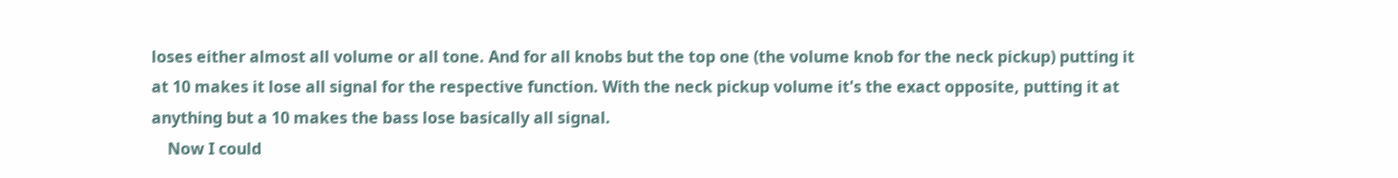loses either almost all volume or all tone. And for all knobs but the top one (the volume knob for the neck pickup) putting it at 10 makes it lose all signal for the respective function. With the neck pickup volume it's the exact opposite, putting it at anything but a 10 makes the bass lose basically all signal.
    Now I could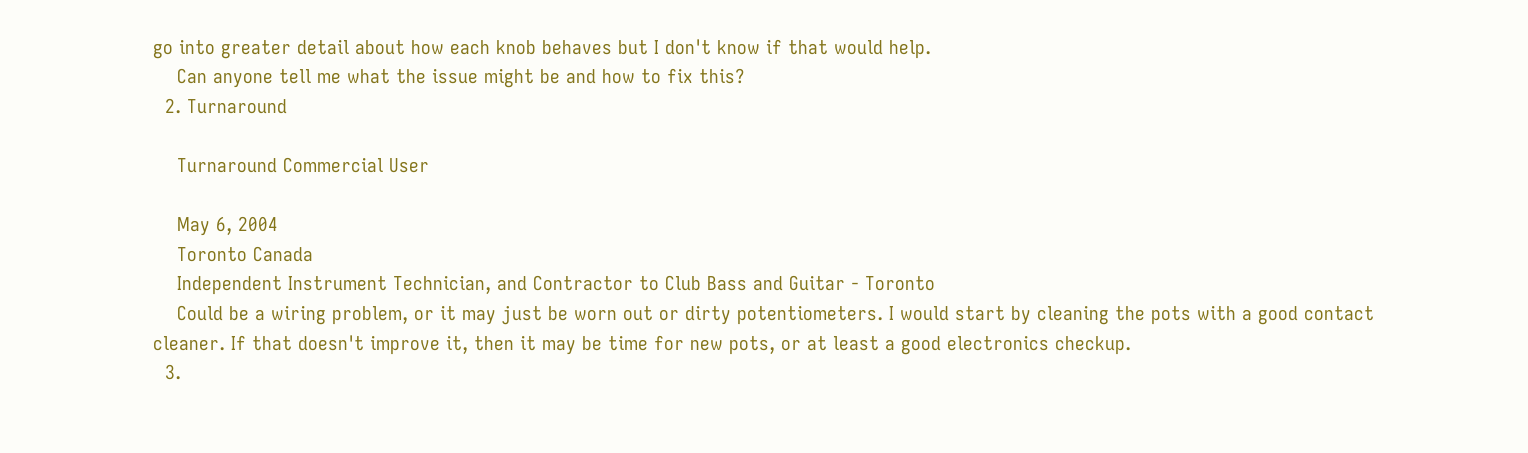go into greater detail about how each knob behaves but I don't know if that would help.
    Can anyone tell me what the issue might be and how to fix this?
  2. Turnaround

    Turnaround Commercial User

    May 6, 2004
    Toronto Canada
    Independent Instrument Technician, and Contractor to Club Bass and Guitar - Toronto
    Could be a wiring problem, or it may just be worn out or dirty potentiometers. I would start by cleaning the pots with a good contact cleaner. If that doesn't improve it, then it may be time for new pots, or at least a good electronics checkup.
  3.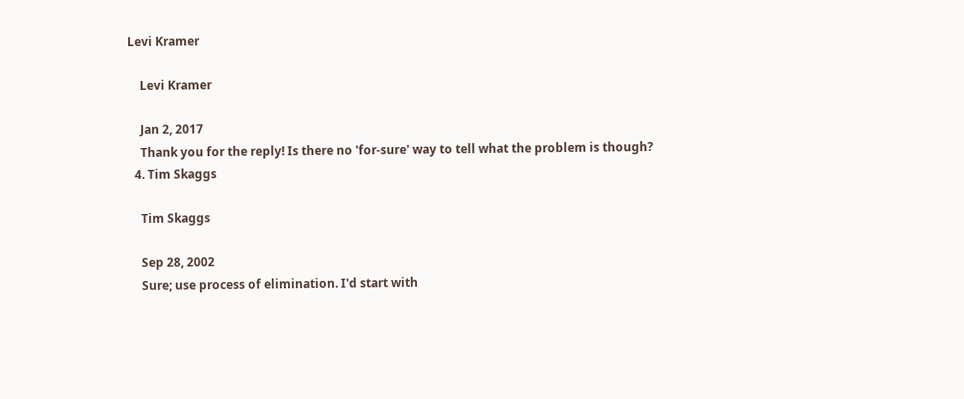Levi Kramer

    Levi Kramer

    Jan 2, 2017
    Thank you for the reply! Is there no 'for-sure' way to tell what the problem is though?
  4. Tim Skaggs

    Tim Skaggs

    Sep 28, 2002
    Sure; use process of elimination. I'd start with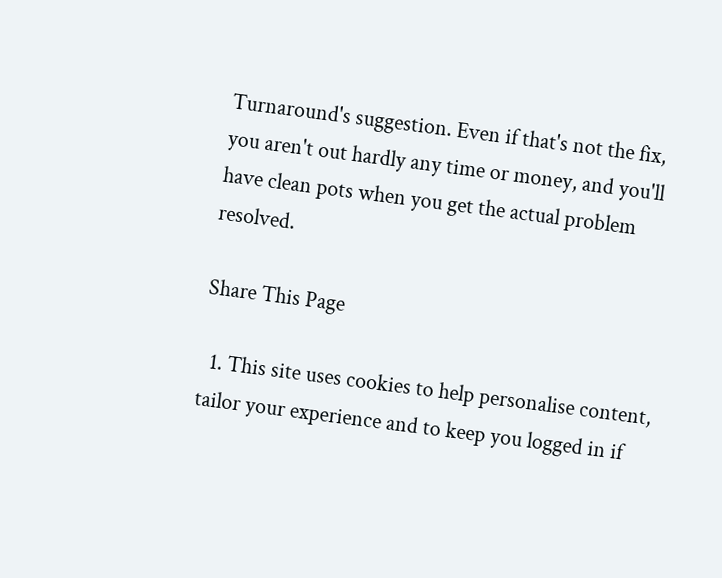Turnaround's suggestion. Even if that's not the fix, you aren't out hardly any time or money, and you'll have clean pots when you get the actual problem resolved.

Share This Page

  1. This site uses cookies to help personalise content, tailor your experience and to keep you logged in if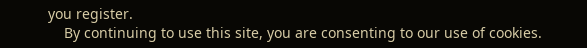you register.
    By continuing to use this site, you are consenting to our use of cookies.